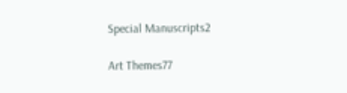Special Manuscripts2

Art Themes77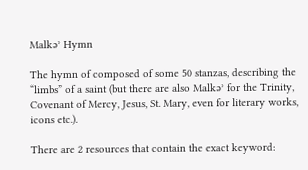Malkǝʾ Hymn

The hymn of composed of some 50 stanzas, describing the “limbs” of a saint (but there are also Malkǝʾ for the Trinity, Covenant of Mercy, Jesus, St. Mary, even for literary works, icons etc.).

There are 2 resources that contain the exact keyword: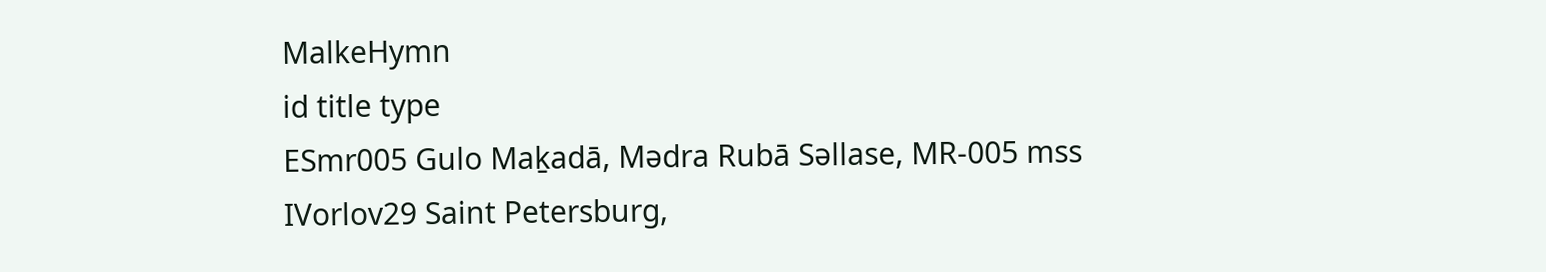MalkeHymn
id title type
ESmr005 Gulo Maḵadā, Mǝdra Rubā Sǝllase, MR-005 mss
IVorlov29 Saint Petersburg,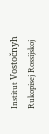Institut Vostočnyh Rukopisej Rossijskoj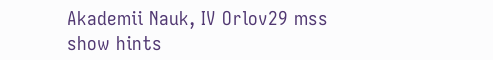Akademii Nauk, IV Orlov29 mss
show hints